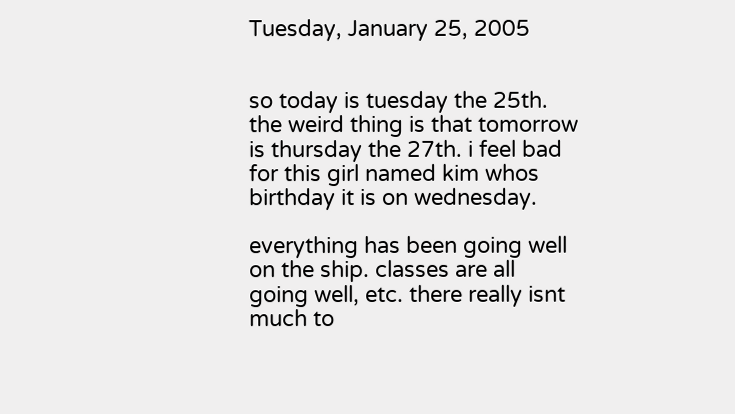Tuesday, January 25, 2005


so today is tuesday the 25th. the weird thing is that tomorrow is thursday the 27th. i feel bad for this girl named kim whos birthday it is on wednesday.

everything has been going well on the ship. classes are all going well, etc. there really isnt much to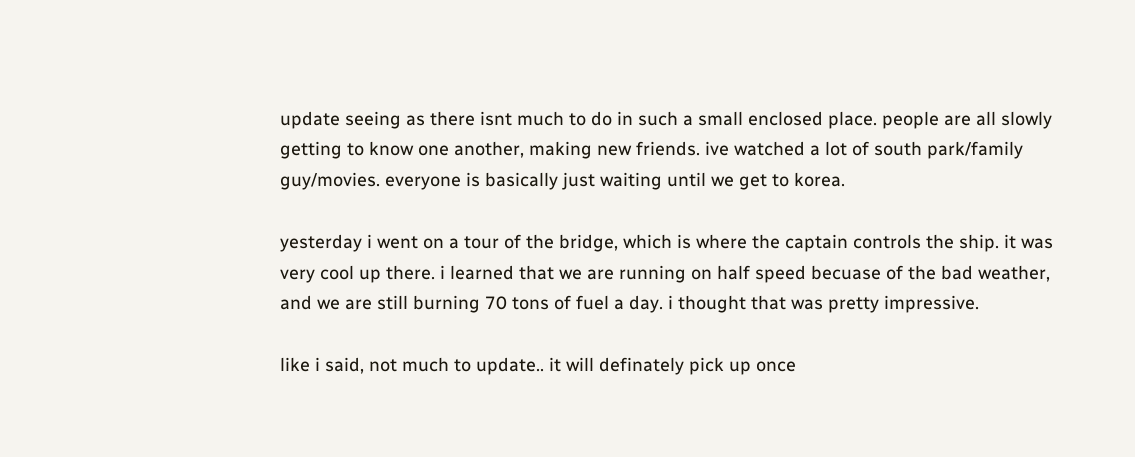update seeing as there isnt much to do in such a small enclosed place. people are all slowly getting to know one another, making new friends. ive watched a lot of south park/family guy/movies. everyone is basically just waiting until we get to korea.

yesterday i went on a tour of the bridge, which is where the captain controls the ship. it was very cool up there. i learned that we are running on half speed becuase of the bad weather, and we are still burning 70 tons of fuel a day. i thought that was pretty impressive.

like i said, not much to update.. it will definately pick up once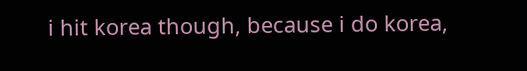i hit korea though, because i do korea,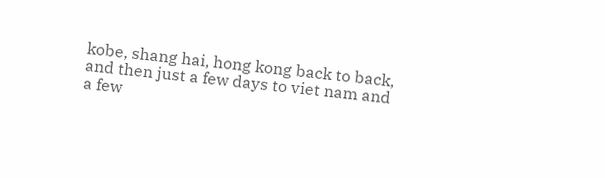kobe, shang hai, hong kong back to back, and then just a few days to viet nam and a few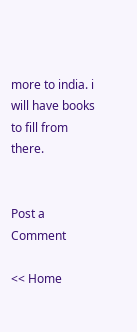more to india. i will have books to fill from there.


Post a Comment

<< Home